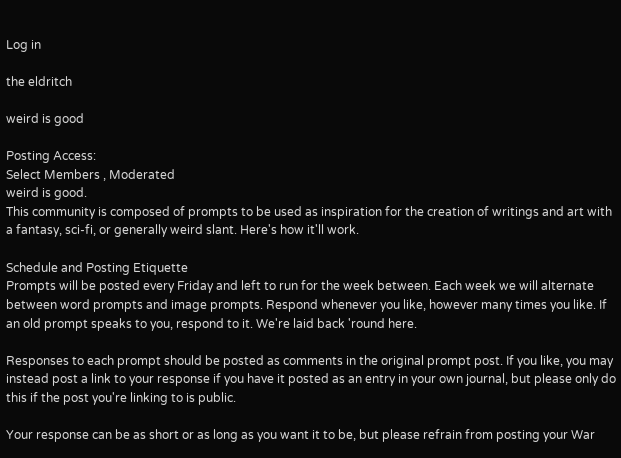Log in

the eldritch

weird is good

Posting Access:
Select Members , Moderated
weird is good.
This community is composed of prompts to be used as inspiration for the creation of writings and art with a fantasy, sci-fi, or generally weird slant. Here's how it'll work.

Schedule and Posting Etiquette
Prompts will be posted every Friday and left to run for the week between. Each week we will alternate between word prompts and image prompts. Respond whenever you like, however many times you like. If an old prompt speaks to you, respond to it. We're laid back 'round here.

Responses to each prompt should be posted as comments in the original prompt post. If you like, you may instead post a link to your response if you have it posted as an entry in your own journal, but please only do this if the post you're linking to is public.

Your response can be as short or as long as you want it to be, but please refrain from posting your War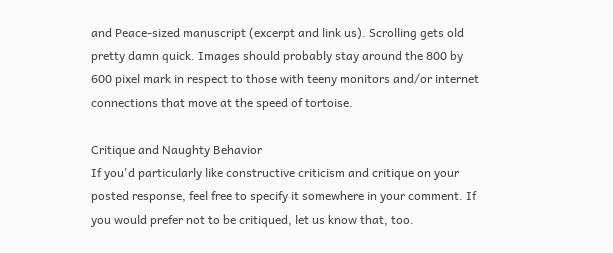and Peace-sized manuscript (excerpt and link us). Scrolling gets old pretty damn quick. Images should probably stay around the 800 by 600 pixel mark in respect to those with teeny monitors and/or internet connections that move at the speed of tortoise.

Critique and Naughty Behavior
If you'd particularly like constructive criticism and critique on your posted response, feel free to specify it somewhere in your comment. If you would prefer not to be critiqued, let us know that, too.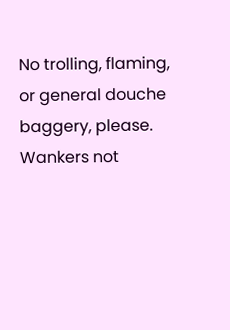No trolling, flaming, or general douche baggery, please. Wankers not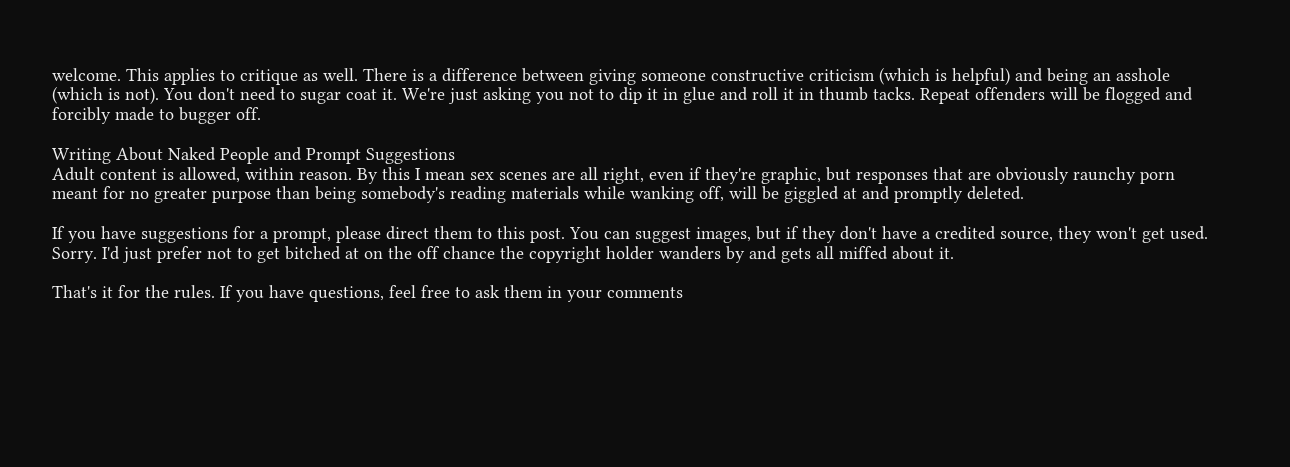welcome. This applies to critique as well. There is a difference between giving someone constructive criticism (which is helpful) and being an asshole (which is not). You don't need to sugar coat it. We're just asking you not to dip it in glue and roll it in thumb tacks. Repeat offenders will be flogged and forcibly made to bugger off.

Writing About Naked People and Prompt Suggestions
Adult content is allowed, within reason. By this I mean sex scenes are all right, even if they're graphic, but responses that are obviously raunchy porn meant for no greater purpose than being somebody's reading materials while wanking off, will be giggled at and promptly deleted.

If you have suggestions for a prompt, please direct them to this post. You can suggest images, but if they don't have a credited source, they won't get used. Sorry. I'd just prefer not to get bitched at on the off chance the copyright holder wanders by and gets all miffed about it.

That's it for the rules. If you have questions, feel free to ask them in your comments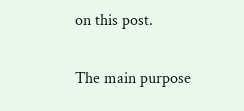on this post.

The main purpose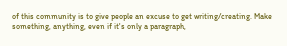of this community is to give people an excuse to get writing/creating. Make something, anything, even if it's only a paragraph,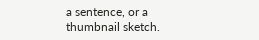a sentence, or a thumbnail sketch.